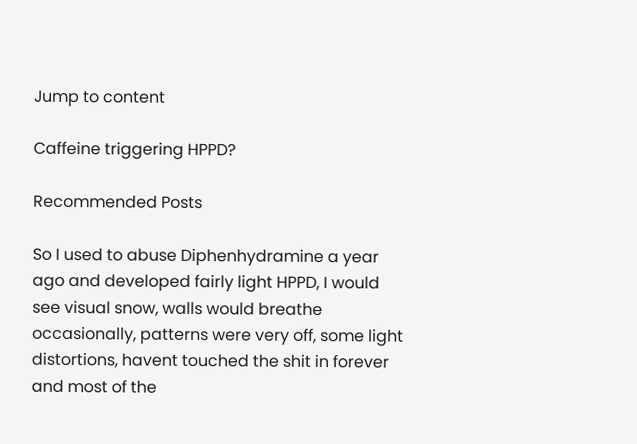Jump to content

Caffeine triggering HPPD?

Recommended Posts

So I used to abuse Diphenhydramine a year ago and developed fairly light HPPD, I would see visual snow, walls would breathe occasionally, patterns were very off, some light distortions, havent touched the shit in forever and most of the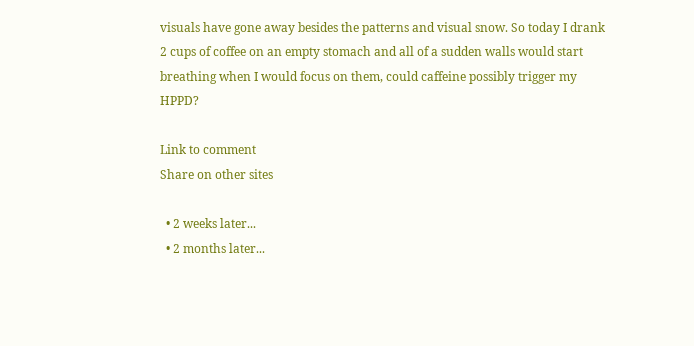visuals have gone away besides the patterns and visual snow. So today I drank 2 cups of coffee on an empty stomach and all of a sudden walls would start breathing when I would focus on them, could caffeine possibly trigger my HPPD?

Link to comment
Share on other sites

  • 2 weeks later...
  • 2 months later...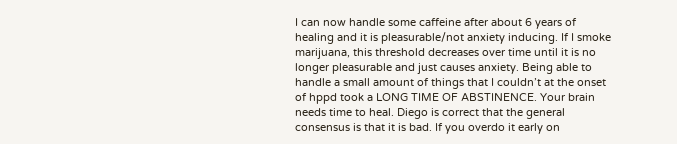I can now handle some caffeine after about 6 years of healing and it is pleasurable/not anxiety inducing. If I smoke marijuana, this threshold decreases over time until it is no longer pleasurable and just causes anxiety. Being able to handle a small amount of things that I couldn’t at the onset of hppd took a LONG TIME OF ABSTINENCE. Your brain needs time to heal. Diego is correct that the general consensus is that it is bad. If you overdo it early on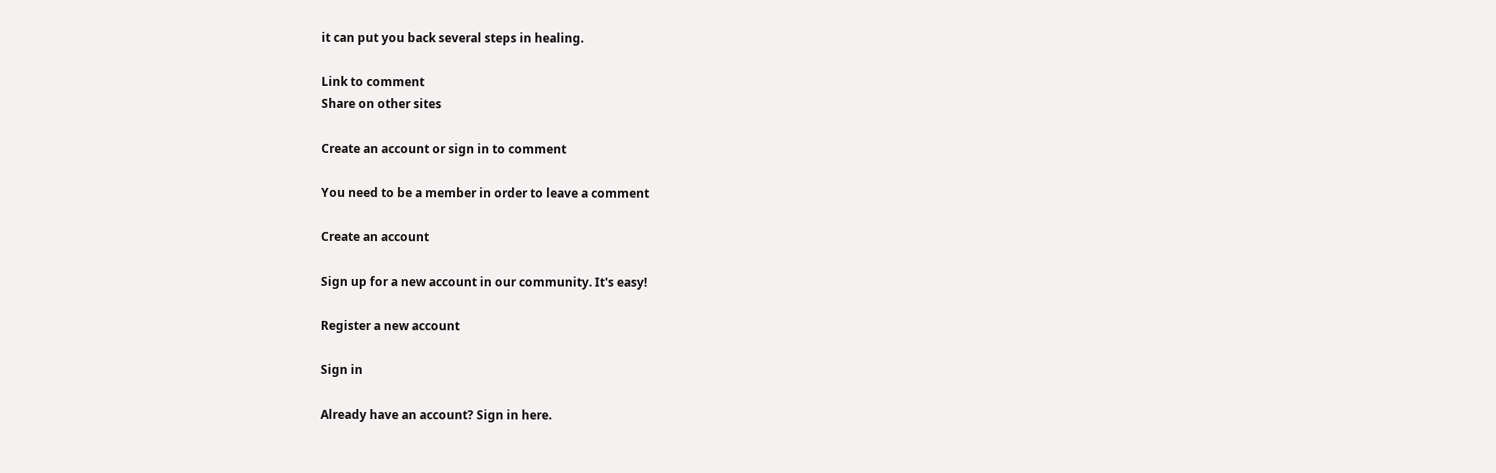it can put you back several steps in healing.

Link to comment
Share on other sites

Create an account or sign in to comment

You need to be a member in order to leave a comment

Create an account

Sign up for a new account in our community. It's easy!

Register a new account

Sign in

Already have an account? Sign in here.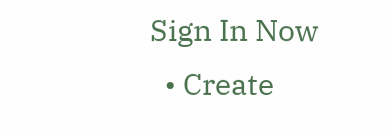Sign In Now
  • Create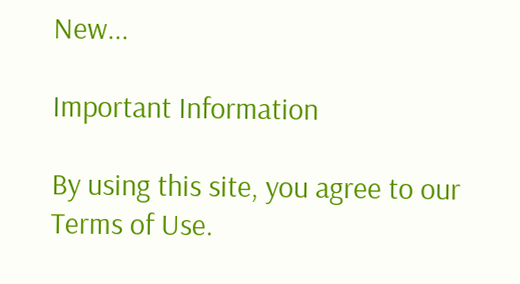New...

Important Information

By using this site, you agree to our Terms of Use.